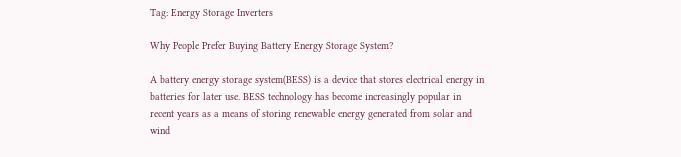Tag: Energy Storage Inverters

Why People Prefer Buying Battery Energy Storage System?

A battery energy storage system(BESS) is a device that stores electrical energy in batteries for later use. BESS technology has become increasingly popular in recent years as a means of storing renewable energy generated from solar and wind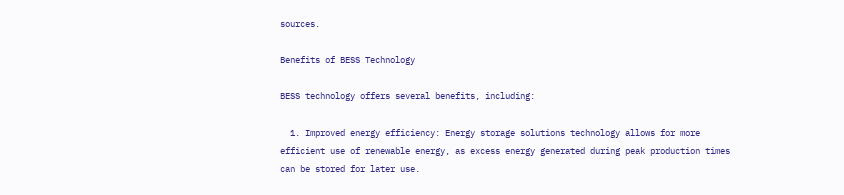sources.

Benefits of BESS Technology

BESS technology offers several benefits, including:

  1. Improved energy efficiency: Energy storage solutions technology allows for more efficient use of renewable energy, as excess energy generated during peak production times can be stored for later use.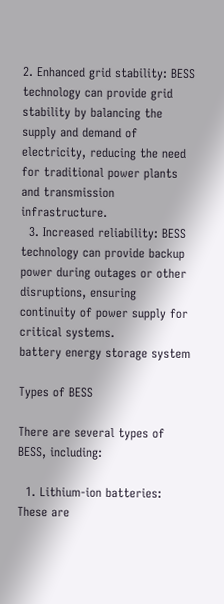2. Enhanced grid stability: BESS technology can provide grid stability by balancing the supply and demand of electricity, reducing the need for traditional power plants and transmission infrastructure.
  3. Increased reliability: BESS technology can provide backup power during outages or other disruptions, ensuring continuity of power supply for critical systems.
battery energy storage system

Types of BESS

There are several types of BESS, including:

  1. Lithium-ion batteries: These are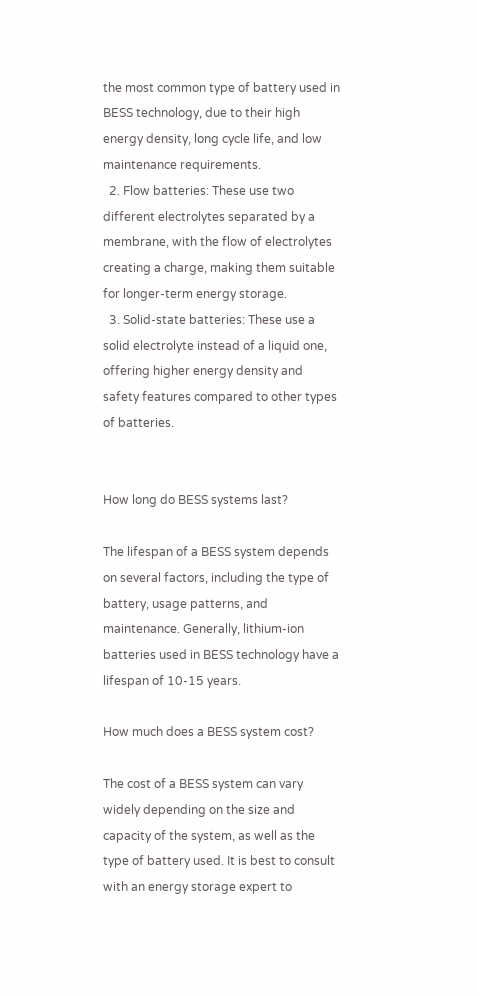the most common type of battery used in BESS technology, due to their high energy density, long cycle life, and low maintenance requirements.
  2. Flow batteries: These use two different electrolytes separated by a membrane, with the flow of electrolytes creating a charge, making them suitable for longer-term energy storage.
  3. Solid-state batteries: These use a solid electrolyte instead of a liquid one, offering higher energy density and safety features compared to other types of batteries.


How long do BESS systems last?

The lifespan of a BESS system depends on several factors, including the type of battery, usage patterns, and maintenance. Generally, lithium-ion batteries used in BESS technology have a lifespan of 10-15 years.

How much does a BESS system cost?

The cost of a BESS system can vary widely depending on the size and capacity of the system, as well as the type of battery used. It is best to consult with an energy storage expert to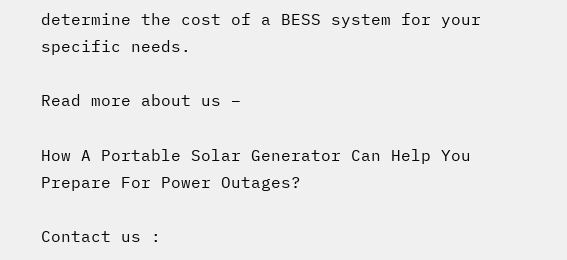determine the cost of a BESS system for your specific needs.

Read more about us –

How A Portable Solar Generator Can Help You Prepare For Power Outages?

Contact us :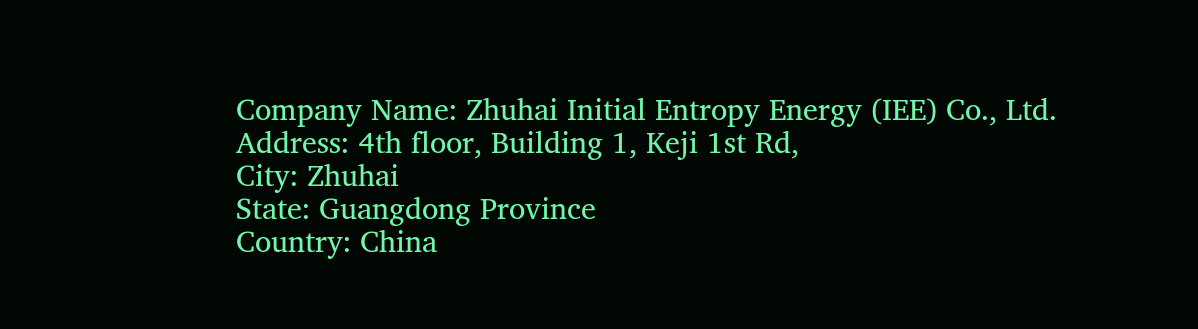Company Name: Zhuhai Initial Entropy Energy (IEE) Co., Ltd.
Address: 4th floor, Building 1, Keji 1st Rd,
City: Zhuhai
State: Guangdong Province
Country: China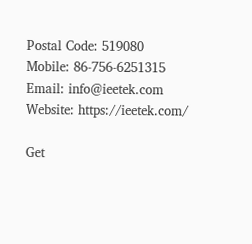Postal Code: 519080
Mobile: 86-756-6251315
Email: info@ieetek.com
Website: https://ieetek.com/

Get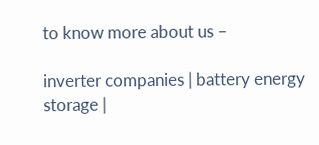to know more about us –

inverter companies | battery energy storage |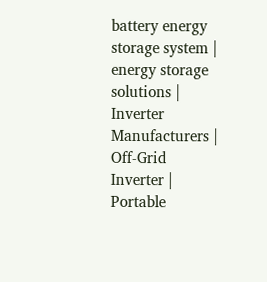battery energy storage system | energy storage solutions | Inverter Manufacturers | Off-Grid Inverter | Portable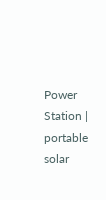Power Station | portable solar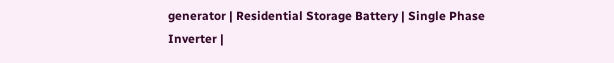generator | Residential Storage Battery | Single Phase Inverter |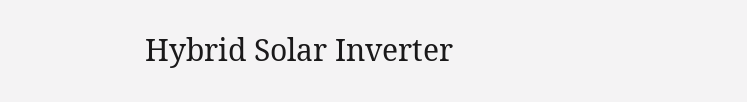Hybrid Solar Inverter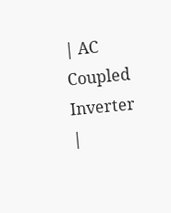| AC Coupled Inverter |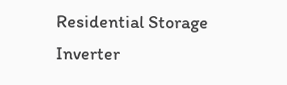Residential Storage Inverter